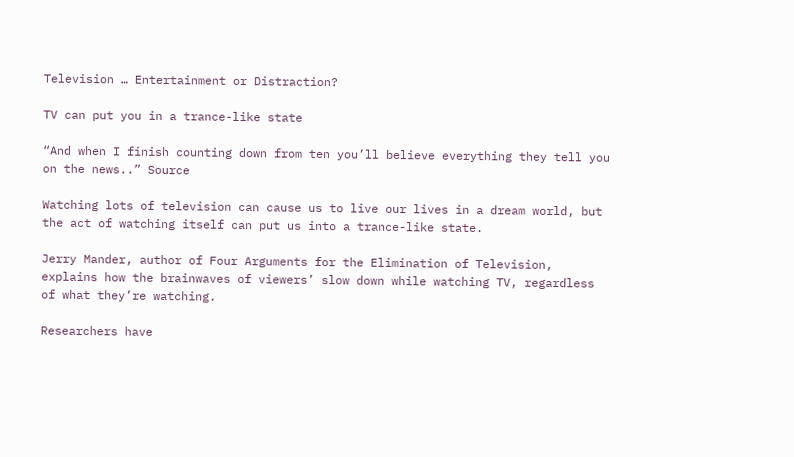Television … Entertainment or Distraction?

TV can put you in a trance-like state

“And when I finish counting down from ten you’ll believe everything they tell you on the news..” Source

Watching lots of television can cause us to live our lives in a dream world, but the act of watching itself can put us into a trance-like state.

Jerry Mander, author of Four Arguments for the Elimination of Television, explains how the brainwaves of viewers’ slow down while watching TV, regardless of what they’re watching.

Researchers have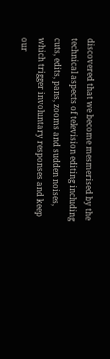discovered that we become mesmerised by the technical aspects of television editing including cuts, edits, pans, zooms and sudden noises, which trigger involuntary responses and keep our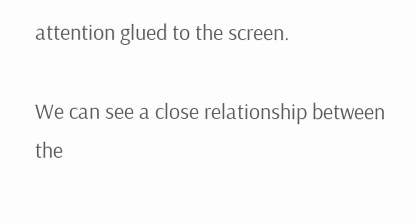attention glued to the screen.

We can see a close relationship between the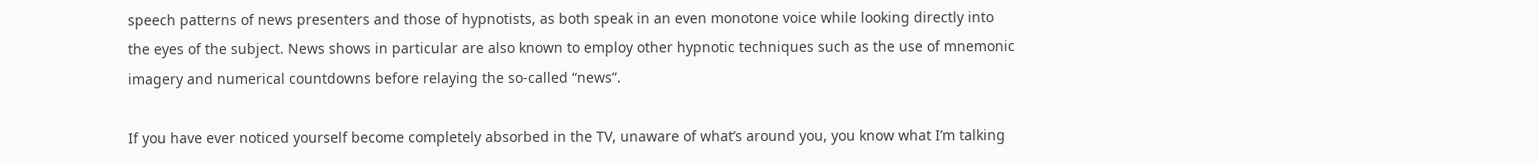speech patterns of news presenters and those of hypnotists, as both speak in an even monotone voice while looking directly into the eyes of the subject. News shows in particular are also known to employ other hypnotic techniques such as the use of mnemonic imagery and numerical countdowns before relaying the so-called “news”.

If you have ever noticed yourself become completely absorbed in the TV, unaware of what’s around you, you know what I’m talking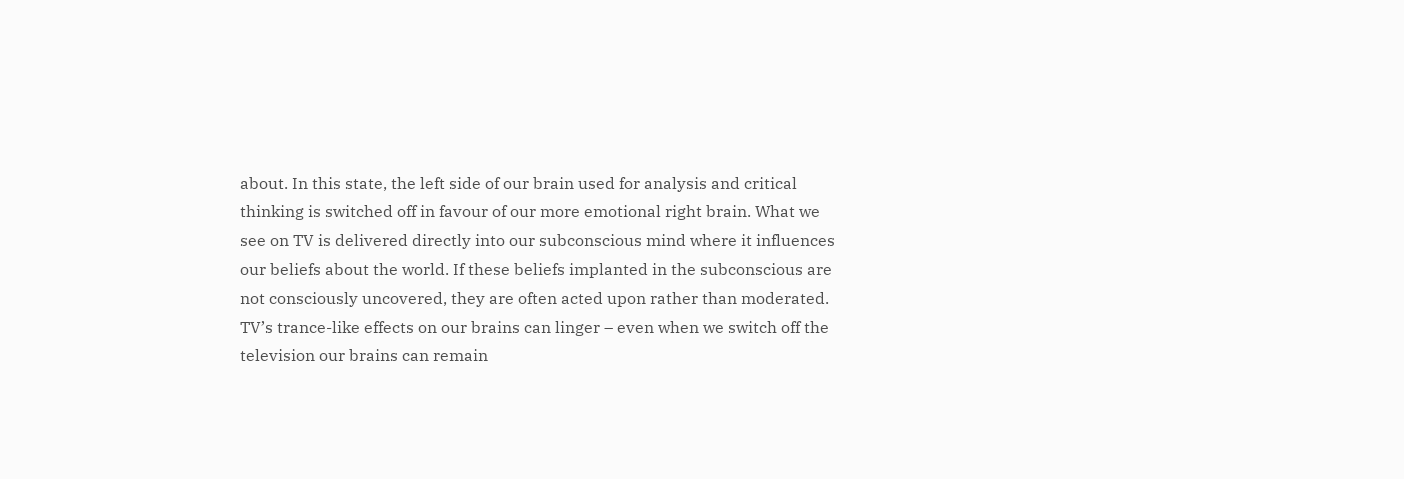about. In this state, the left side of our brain used for analysis and critical thinking is switched off in favour of our more emotional right brain. What we see on TV is delivered directly into our subconscious mind where it influences our beliefs about the world. If these beliefs implanted in the subconscious are not consciously uncovered, they are often acted upon rather than moderated. TV’s trance-like effects on our brains can linger – even when we switch off the television our brains can remain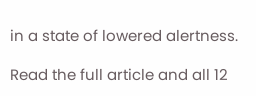in a state of lowered alertness.

Read the full article and all 12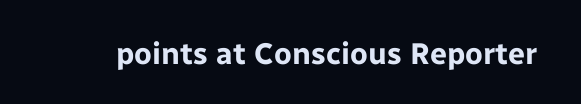points at Conscious Reporter